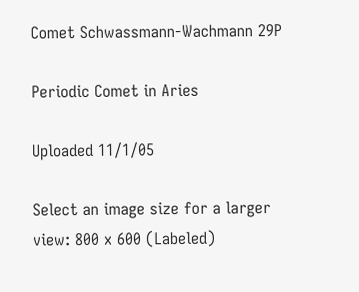Comet Schwassmann-Wachmann 29P

Periodic Comet in Aries

Uploaded 11/1/05

Select an image size for a larger view: 800 x 600 (Labeled)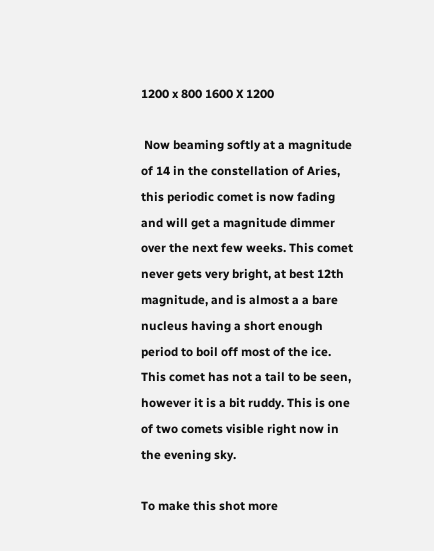1200 x 800 1600 X 1200

 Now beaming softly at a magnitude of 14 in the constellation of Aries, this periodic comet is now fading and will get a magnitude dimmer over the next few weeks. This comet never gets very bright, at best 12th magnitude, and is almost a a bare nucleus having a short enough period to boil off most of the ice. This comet has not a tail to be seen, however it is a bit ruddy. This is one of two comets visible right now in the evening sky.

To make this shot more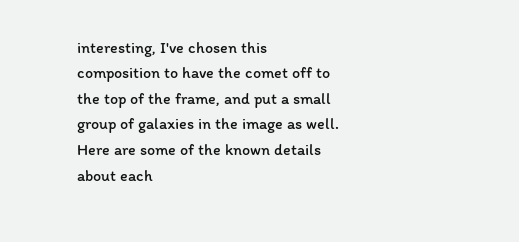interesting, I've chosen this composition to have the comet off to the top of the frame, and put a small group of galaxies in the image as well. Here are some of the known details about each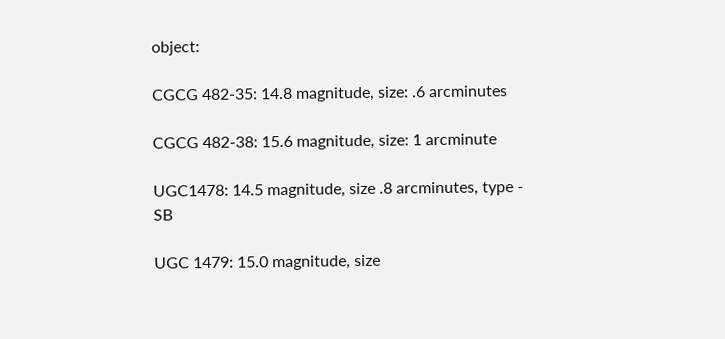object:

CGCG 482-35: 14.8 magnitude, size: .6 arcminutes

CGCG 482-38: 15.6 magnitude, size: 1 arcminute

UGC1478: 14.5 magnitude, size .8 arcminutes, type - SB

UGC 1479: 15.0 magnitude, size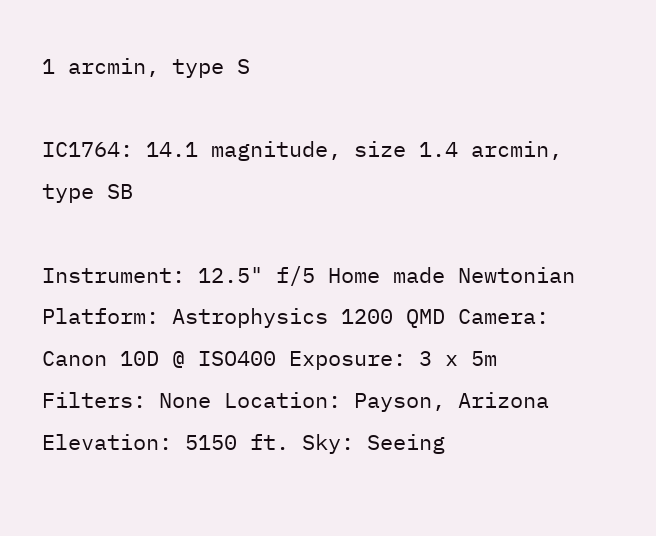1 arcmin, type S

IC1764: 14.1 magnitude, size 1.4 arcmin, type SB

Instrument: 12.5" f/5 Home made Newtonian Platform: Astrophysics 1200 QMD Camera: Canon 10D @ ISO400 Exposure: 3 x 5m Filters: None Location: Payson, Arizona Elevation: 5150 ft. Sky: Seeing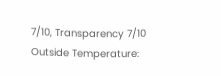7/10, Transparency 7/10 Outside Temperature: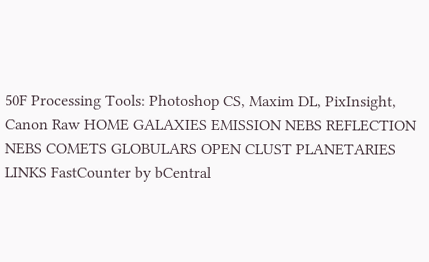50F Processing Tools: Photoshop CS, Maxim DL, PixInsight, Canon Raw HOME GALAXIES EMISSION NEBS REFLECTION NEBS COMETS GLOBULARS OPEN CLUST PLANETARIES LINKS FastCounter by bCentral